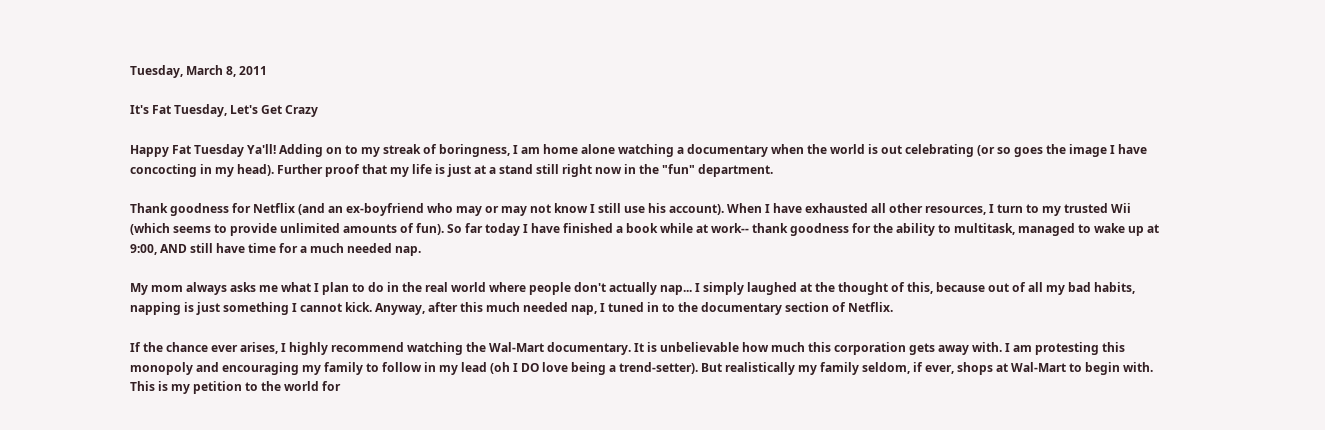Tuesday, March 8, 2011

It's Fat Tuesday, Let's Get Crazy

Happy Fat Tuesday Ya'll! Adding on to my streak of boringness, I am home alone watching a documentary when the world is out celebrating (or so goes the image I have concocting in my head). Further proof that my life is just at a stand still right now in the "fun" department.

Thank goodness for Netflix (and an ex-boyfriend who may or may not know I still use his account). When I have exhausted all other resources, I turn to my trusted Wii (which seems to provide unlimited amounts of fun). So far today I have finished a book while at work-- thank goodness for the ability to multitask, managed to wake up at 9:00, AND still have time for a much needed nap.

My mom always asks me what I plan to do in the real world where people don't actually nap... I simply laughed at the thought of this, because out of all my bad habits, napping is just something I cannot kick. Anyway, after this much needed nap, I tuned in to the documentary section of Netflix.

If the chance ever arises, I highly recommend watching the Wal-Mart documentary. It is unbelievable how much this corporation gets away with. I am protesting this monopoly and encouraging my family to follow in my lead (oh I DO love being a trend-setter). But realistically my family seldom, if ever, shops at Wal-Mart to begin with. This is my petition to the world for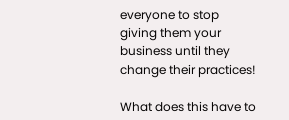everyone to stop giving them your business until they change their practices!

What does this have to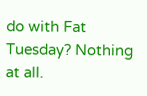do with Fat Tuesday? Nothing at all.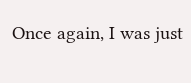Once again, I was just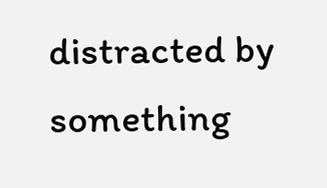distracted by something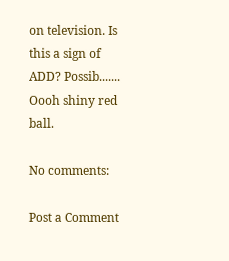on television. Is this a sign of ADD? Possib....... Oooh shiny red ball.

No comments:

Post a Comment